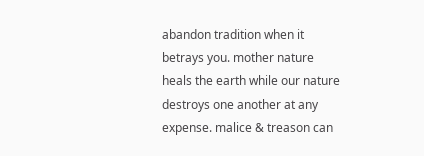abandon tradition when it betrays you. mother nature heals the earth while our nature destroys one another at any expense. malice & treason can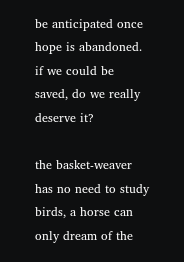be anticipated once hope is abandoned. if we could be saved, do we really deserve it?

the basket-weaver has no need to study birds, a horse can only dream of the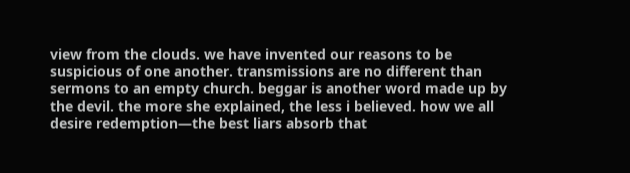view from the clouds. we have invented our reasons to be suspicious of one another. transmissions are no different than sermons to an empty church. beggar is another word made up by the devil. the more she explained, the less i believed. how we all desire redemption—the best liars absorb that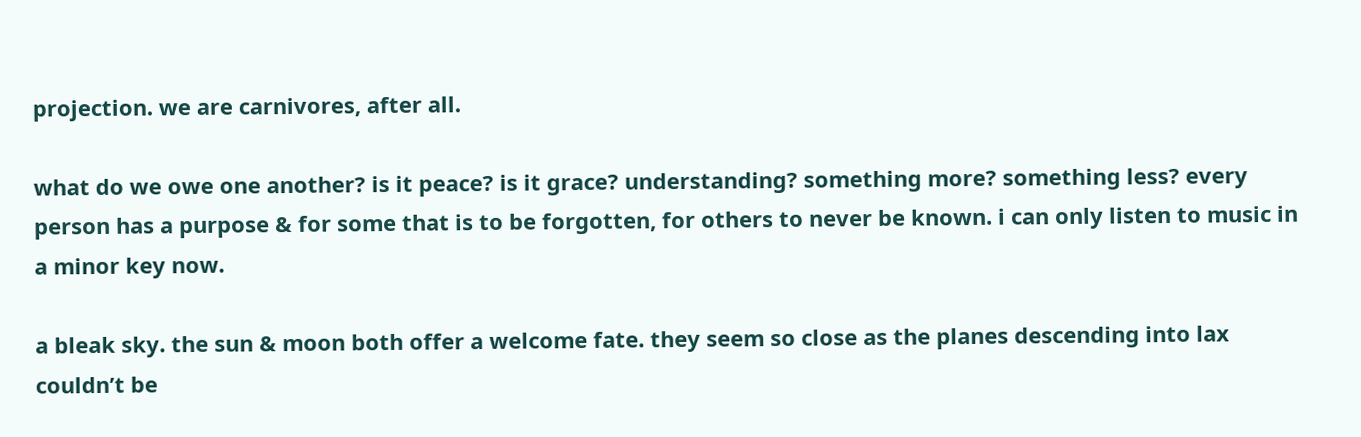projection. we are carnivores, after all.

what do we owe one another? is it peace? is it grace? understanding? something more? something less? every person has a purpose & for some that is to be forgotten, for others to never be known. i can only listen to music in a minor key now.

a bleak sky. the sun & moon both offer a welcome fate. they seem so close as the planes descending into lax couldn’t be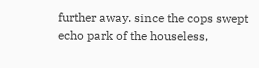further away. since the cops swept echo park of the houseless,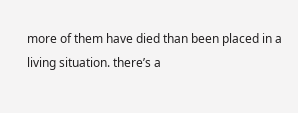more of them have died than been placed in a living situation. there’s a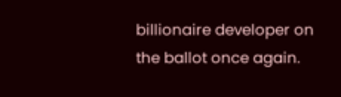billionaire developer on the ballot once again.